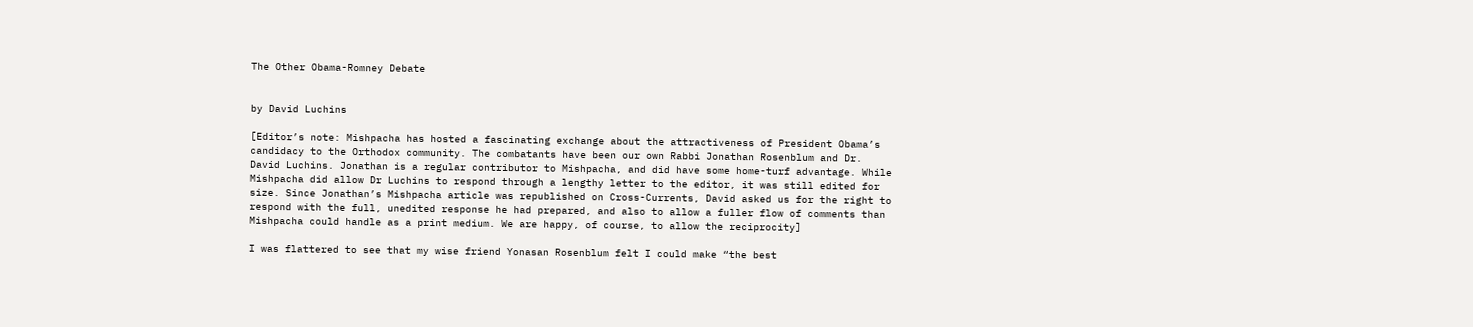The Other Obama-Romney Debate


by David Luchins

[Editor’s note: Mishpacha has hosted a fascinating exchange about the attractiveness of President Obama’s candidacy to the Orthodox community. The combatants have been our own Rabbi Jonathan Rosenblum and Dr. David Luchins. Jonathan is a regular contributor to Mishpacha, and did have some home-turf advantage. While Mishpacha did allow Dr Luchins to respond through a lengthy letter to the editor, it was still edited for size. Since Jonathan’s Mishpacha article was republished on Cross-Currents, David asked us for the right to respond with the full, unedited response he had prepared, and also to allow a fuller flow of comments than Mishpacha could handle as a print medium. We are happy, of course, to allow the reciprocity]

I was flattered to see that my wise friend Yonasan Rosenblum felt I could make “the best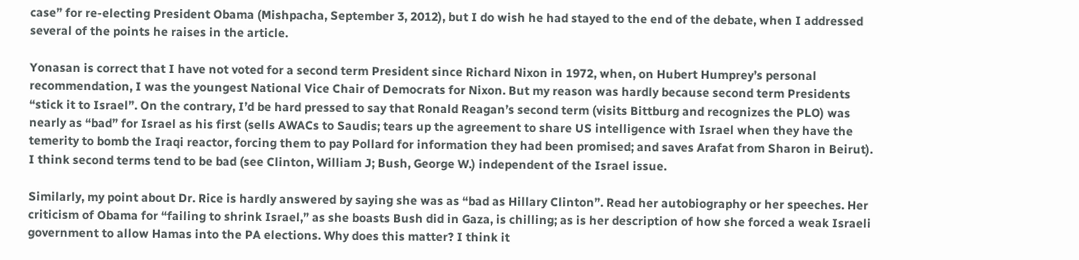case” for re-electing President Obama (Mishpacha, September 3, 2012), but I do wish he had stayed to the end of the debate, when I addressed several of the points he raises in the article.

Yonasan is correct that I have not voted for a second term President since Richard Nixon in 1972, when, on Hubert Humprey’s personal recommendation, I was the youngest National Vice Chair of Democrats for Nixon. But my reason was hardly because second term Presidents “stick it to Israel”. On the contrary, I’d be hard pressed to say that Ronald Reagan’s second term (visits Bittburg and recognizes the PLO) was nearly as “bad” for Israel as his first (sells AWACs to Saudis; tears up the agreement to share US intelligence with Israel when they have the temerity to bomb the Iraqi reactor, forcing them to pay Pollard for information they had been promised; and saves Arafat from Sharon in Beirut). I think second terms tend to be bad (see Clinton, William J; Bush, George W.) independent of the Israel issue.

Similarly, my point about Dr. Rice is hardly answered by saying she was as “bad as Hillary Clinton”. Read her autobiography or her speeches. Her criticism of Obama for “failing to shrink Israel,” as she boasts Bush did in Gaza, is chilling; as is her description of how she forced a weak Israeli government to allow Hamas into the PA elections. Why does this matter? I think it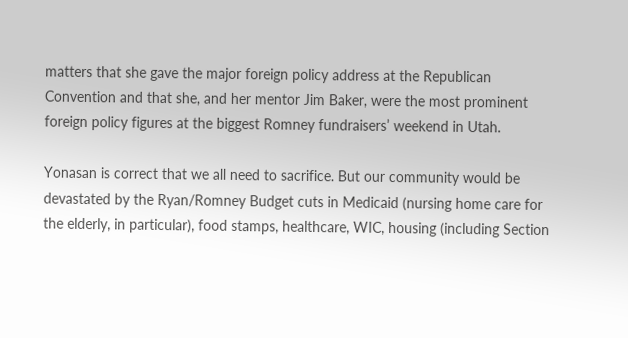matters that she gave the major foreign policy address at the Republican Convention and that she, and her mentor Jim Baker, were the most prominent foreign policy figures at the biggest Romney fundraisers’ weekend in Utah.

Yonasan is correct that we all need to sacrifice. But our community would be devastated by the Ryan/Romney Budget cuts in Medicaid (nursing home care for the elderly, in particular), food stamps, healthcare, WIC, housing (including Section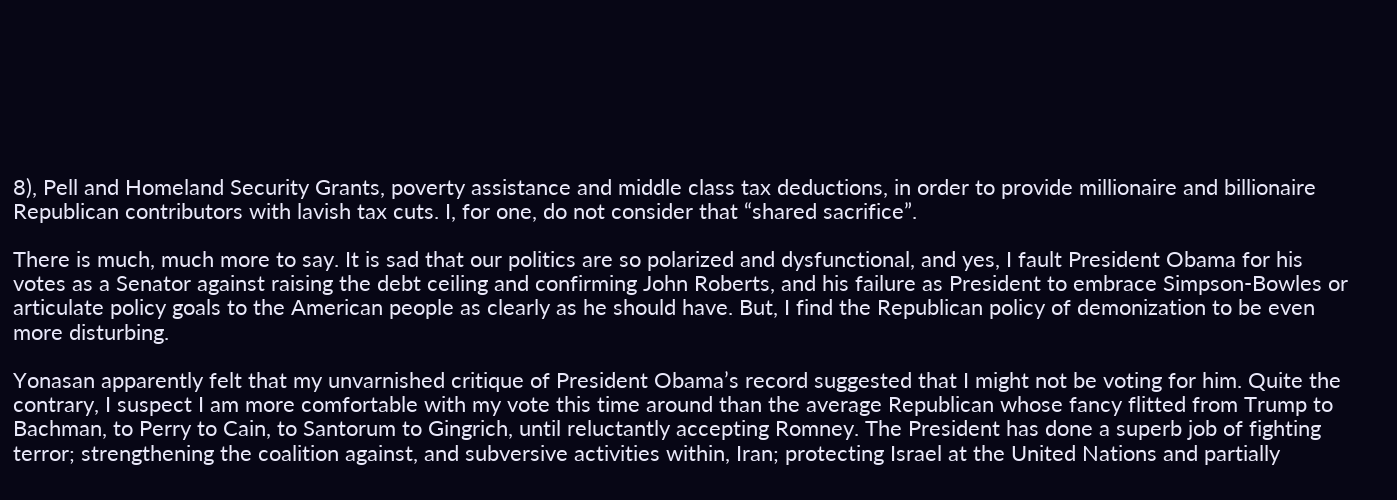8), Pell and Homeland Security Grants, poverty assistance and middle class tax deductions, in order to provide millionaire and billionaire Republican contributors with lavish tax cuts. I, for one, do not consider that “shared sacrifice”.

There is much, much more to say. It is sad that our politics are so polarized and dysfunctional, and yes, I fault President Obama for his votes as a Senator against raising the debt ceiling and confirming John Roberts, and his failure as President to embrace Simpson-Bowles or articulate policy goals to the American people as clearly as he should have. But, I find the Republican policy of demonization to be even more disturbing.

Yonasan apparently felt that my unvarnished critique of President Obama’s record suggested that I might not be voting for him. Quite the contrary, I suspect I am more comfortable with my vote this time around than the average Republican whose fancy flitted from Trump to Bachman, to Perry to Cain, to Santorum to Gingrich, until reluctantly accepting Romney. The President has done a superb job of fighting terror; strengthening the coalition against, and subversive activities within, Iran; protecting Israel at the United Nations and partially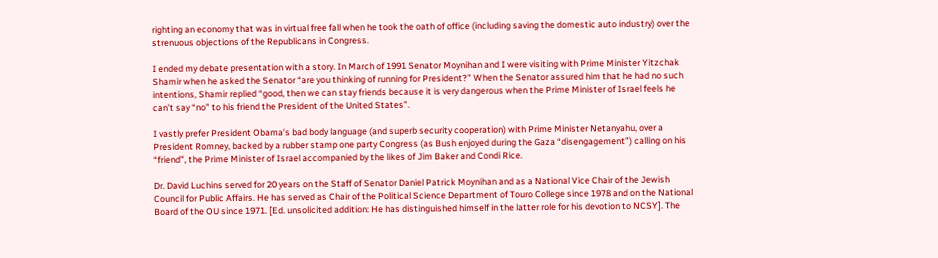righting an economy that was in virtual free fall when he took the oath of office (including saving the domestic auto industry) over the strenuous objections of the Republicans in Congress.

I ended my debate presentation with a story. In March of 1991 Senator Moynihan and I were visiting with Prime Minister Yitzchak Shamir when he asked the Senator “are you thinking of running for President?” When the Senator assured him that he had no such intentions, Shamir replied “good, then we can stay friends because it is very dangerous when the Prime Minister of Israel feels he can’t say “no” to his friend the President of the United States”.

I vastly prefer President Obama’s bad body language (and superb security cooperation) with Prime Minister Netanyahu, over a President Romney, backed by a rubber stamp one party Congress (as Bush enjoyed during the Gaza “disengagement”) calling on his “friend”, the Prime Minister of Israel accompanied by the likes of Jim Baker and Condi Rice.

Dr. David Luchins served for 20 years on the Staff of Senator Daniel Patrick Moynihan and as a National Vice Chair of the Jewish Council for Public Affairs. He has served as Chair of the Political Science Department of Touro College since 1978 and on the National Board of the OU since 1971. [Ed. unsolicited addition: He has distinguished himself in the latter role for his devotion to NCSY]. The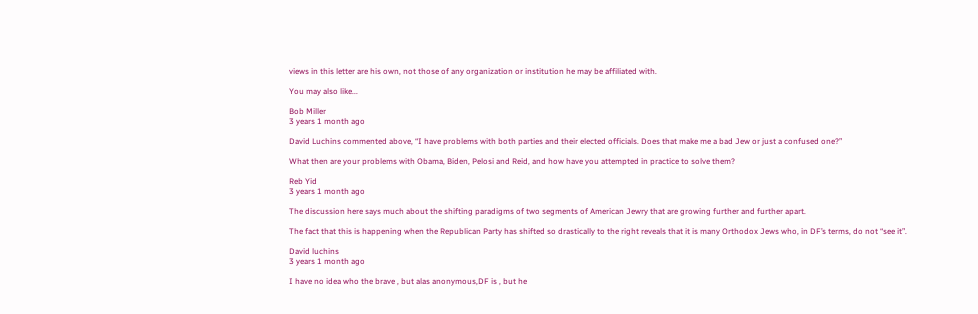views in this letter are his own, not those of any organization or institution he may be affiliated with.

You may also like...

Bob Miller
3 years 1 month ago

David Luchins commented above, “I have problems with both parties and their elected officials. Does that make me a bad Jew or just a confused one?”

What then are your problems with Obama, Biden, Pelosi and Reid, and how have you attempted in practice to solve them?

Reb Yid
3 years 1 month ago

The discussion here says much about the shifting paradigms of two segments of American Jewry that are growing further and further apart.

The fact that this is happening when the Republican Party has shifted so drastically to the right reveals that it is many Orthodox Jews who, in DF’s terms, do not “see it”.

David luchins
3 years 1 month ago

I have no idea who the brave , but alas anonymous,DF is , but he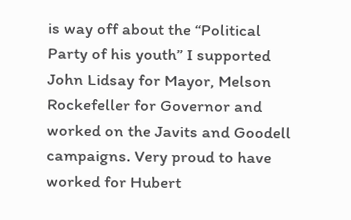is way off about the “Political Party of his youth” I supported John Lidsay for Mayor, Melson Rockefeller for Governor and worked on the Javits and Goodell campaigns. Very proud to have worked for Hubert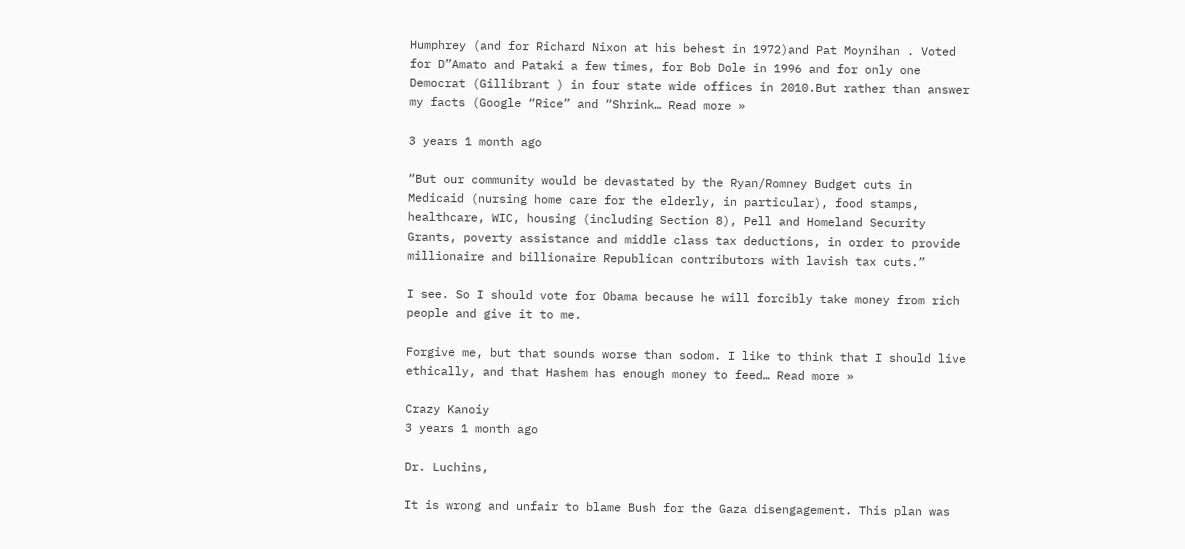Humphrey (and for Richard Nixon at his behest in 1972)and Pat Moynihan . Voted for D”Amato and Pataki a few times, for Bob Dole in 1996 and for only one Democrat (Gillibrant ) in four state wide offices in 2010.But rather than answer my facts (Google “Rice” and “Shrink… Read more »

3 years 1 month ago

“But our community would be devastated by the Ryan/Romney Budget cuts in Medicaid (nursing home care for the elderly, in particular), food stamps, healthcare, WIC, housing (including Section 8), Pell and Homeland Security Grants, poverty assistance and middle class tax deductions, in order to provide millionaire and billionaire Republican contributors with lavish tax cuts.”

I see. So I should vote for Obama because he will forcibly take money from rich people and give it to me.

Forgive me, but that sounds worse than sodom. I like to think that I should live ethically, and that Hashem has enough money to feed… Read more »

Crazy Kanoiy
3 years 1 month ago

Dr. Luchins,

It is wrong and unfair to blame Bush for the Gaza disengagement. This plan was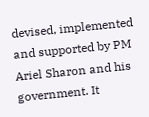devised, implemented and supported by PM Ariel Sharon and his government. It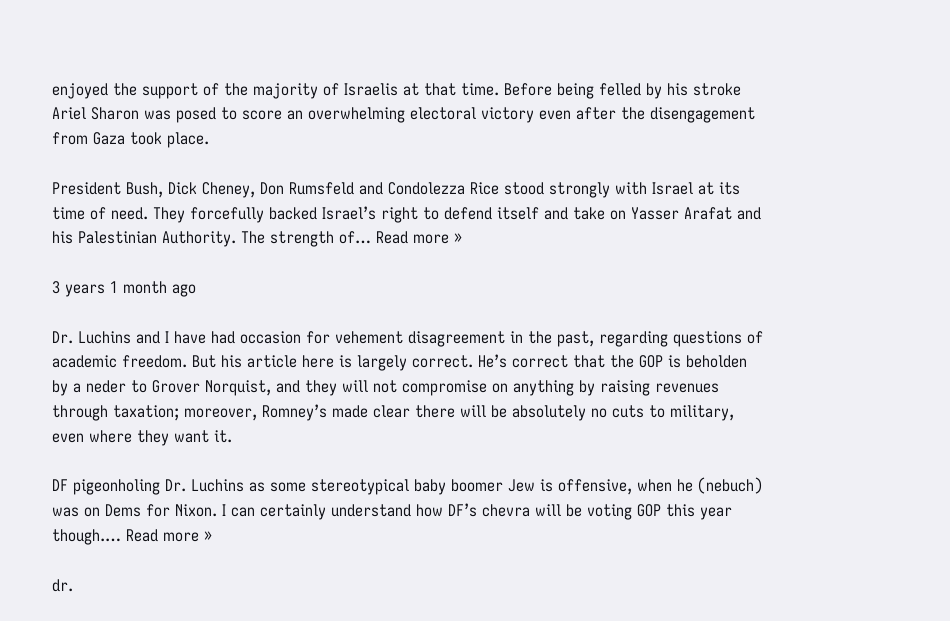enjoyed the support of the majority of Israelis at that time. Before being felled by his stroke Ariel Sharon was posed to score an overwhelming electoral victory even after the disengagement from Gaza took place.

President Bush, Dick Cheney, Don Rumsfeld and Condolezza Rice stood strongly with Israel at its time of need. They forcefully backed Israel’s right to defend itself and take on Yasser Arafat and his Palestinian Authority. The strength of… Read more »

3 years 1 month ago

Dr. Luchins and I have had occasion for vehement disagreement in the past, regarding questions of academic freedom. But his article here is largely correct. He’s correct that the GOP is beholden by a neder to Grover Norquist, and they will not compromise on anything by raising revenues through taxation; moreover, Romney’s made clear there will be absolutely no cuts to military, even where they want it.

DF pigeonholing Dr. Luchins as some stereotypical baby boomer Jew is offensive, when he (nebuch) was on Dems for Nixon. I can certainly understand how DF’s chevra will be voting GOP this year though.… Read more »

dr.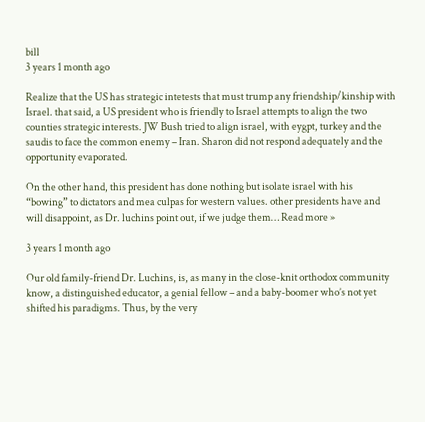bill
3 years 1 month ago

Realize that the US has strategic intetests that must trump any friendship/kinship with Israel. that said, a US president who is friendly to Israel attempts to align the two counties strategic interests. JW Bush tried to align israel, with eygpt, turkey and the saudis to face the common enemy – Iran. Sharon did not respond adequately and the opportunity evaporated.

On the other hand, this president has done nothing but isolate israel with his “bowing” to dictators and mea culpas for western values. other presidents have and will disappoint, as Dr. luchins point out, if we judge them… Read more »

3 years 1 month ago

Our old family-friend Dr. Luchins, is, as many in the close-knit orthodox community know, a distinguished educator, a genial fellow – and a baby-boomer who’s not yet shifted his paradigms. Thus, by the very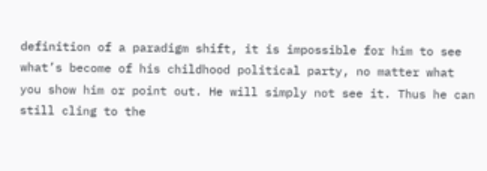definition of a paradigm shift, it is impossible for him to see what’s become of his childhood political party, no matter what you show him or point out. He will simply not see it. Thus he can still cling to the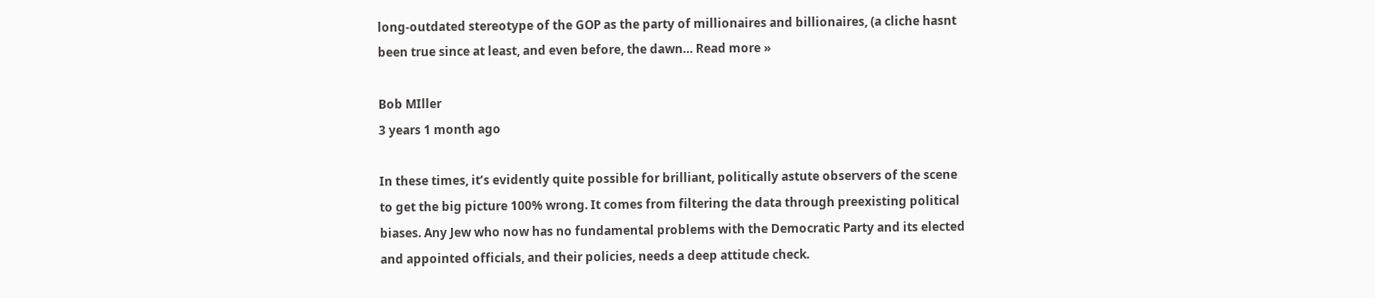long-outdated stereotype of the GOP as the party of millionaires and billionaires, (a cliche hasnt been true since at least, and even before, the dawn… Read more »

Bob MIller
3 years 1 month ago

In these times, it’s evidently quite possible for brilliant, politically astute observers of the scene to get the big picture 100% wrong. It comes from filtering the data through preexisting political biases. Any Jew who now has no fundamental problems with the Democratic Party and its elected and appointed officials, and their policies, needs a deep attitude check.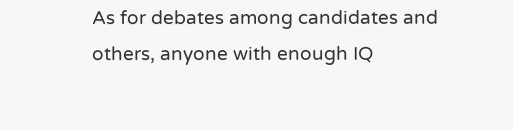As for debates among candidates and others, anyone with enough IQ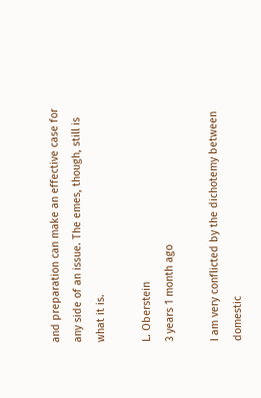and preparation can make an effective case for any side of an issue. The emes, though, still is what it is.

L. Oberstein
3 years 1 month ago

I am very conflicted by the dichotemy between domestic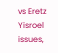vs Eretz Yisroel issues,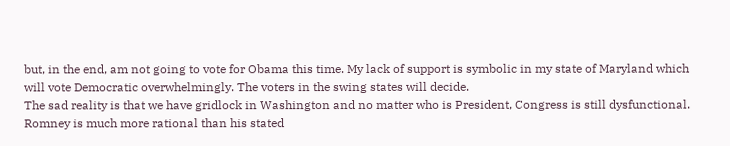but, in the end, am not going to vote for Obama this time. My lack of support is symbolic in my state of Maryland which will vote Democratic overwhelmingly. The voters in the swing states will decide.
The sad reality is that we have gridlock in Washington and no matter who is President, Congress is still dysfunctional. Romney is much more rational than his stated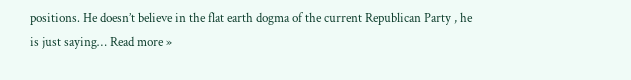positions. He doesn’t believe in the flat earth dogma of the current Republican Party , he is just saying… Read more »